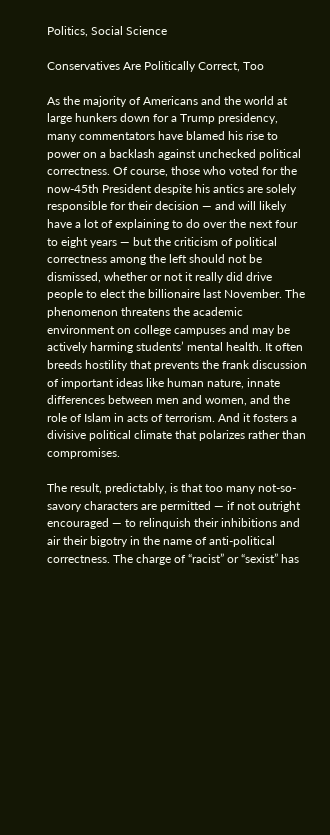Politics, Social Science

Conservatives Are Politically Correct, Too

As the majority of Americans and the world at large hunkers down for a Trump presidency, many commentators have blamed his rise to power on a backlash against unchecked political correctness. Of course, those who voted for the now-45th President despite his antics are solely responsible for their decision — and will likely have a lot of explaining to do over the next four to eight years — but the criticism of political correctness among the left should not be dismissed, whether or not it really did drive people to elect the billionaire last November. The phenomenon threatens the academic environment on college campuses and may be actively harming students’ mental health. It often breeds hostility that prevents the frank discussion of important ideas like human nature, innate differences between men and women, and the role of Islam in acts of terrorism. And it fosters a divisive political climate that polarizes rather than compromises.

The result, predictably, is that too many not-so-savory characters are permitted — if not outright encouraged — to relinquish their inhibitions and air their bigotry in the name of anti-political correctness. The charge of “racist” or “sexist” has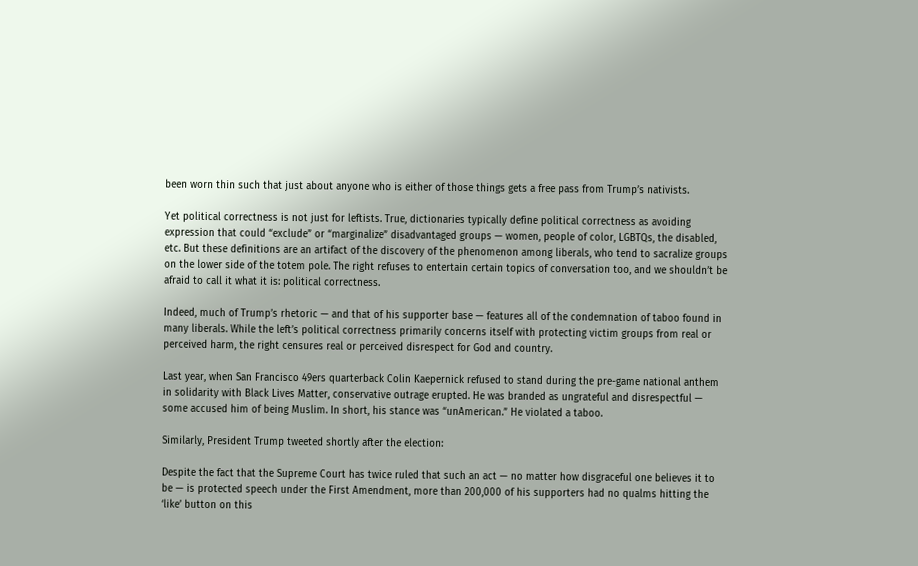been worn thin such that just about anyone who is either of those things gets a free pass from Trump’s nativists.

Yet political correctness is not just for leftists. True, dictionaries typically define political correctness as avoiding expression that could “exclude” or “marginalize” disadvantaged groups — women, people of color, LGBTQs, the disabled, etc. But these definitions are an artifact of the discovery of the phenomenon among liberals, who tend to sacralize groups on the lower side of the totem pole. The right refuses to entertain certain topics of conversation too, and we shouldn’t be afraid to call it what it is: political correctness.

Indeed, much of Trump’s rhetoric — and that of his supporter base — features all of the condemnation of taboo found in many liberals. While the left’s political correctness primarily concerns itself with protecting victim groups from real or perceived harm, the right censures real or perceived disrespect for God and country.

Last year, when San Francisco 49ers quarterback Colin Kaepernick refused to stand during the pre-game national anthem in solidarity with Black Lives Matter, conservative outrage erupted. He was branded as ungrateful and disrespectful — some accused him of being Muslim. In short, his stance was “unAmerican.” He violated a taboo.

Similarly, President Trump tweeted shortly after the election:

Despite the fact that the Supreme Court has twice ruled that such an act — no matter how disgraceful one believes it to be — is protected speech under the First Amendment, more than 200,000 of his supporters had no qualms hitting the ‘like’ button on this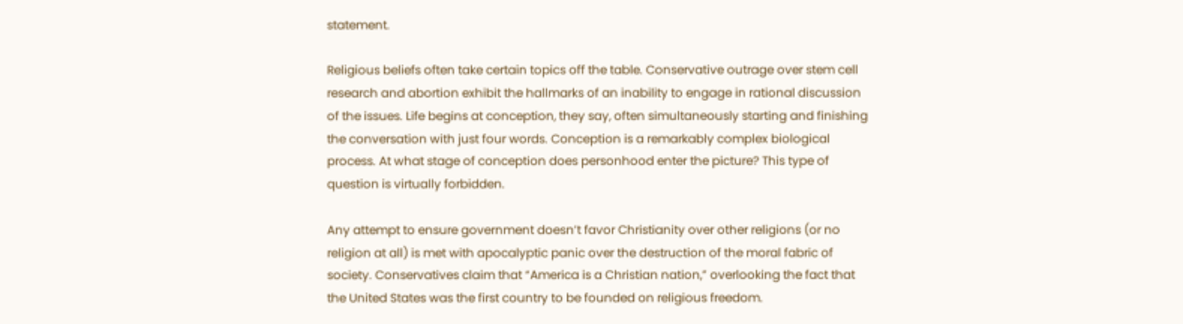statement.

Religious beliefs often take certain topics off the table. Conservative outrage over stem cell research and abortion exhibit the hallmarks of an inability to engage in rational discussion of the issues. Life begins at conception, they say, often simultaneously starting and finishing the conversation with just four words. Conception is a remarkably complex biological process. At what stage of conception does personhood enter the picture? This type of question is virtually forbidden.

Any attempt to ensure government doesn’t favor Christianity over other religions (or no religion at all) is met with apocalyptic panic over the destruction of the moral fabric of society. Conservatives claim that “America is a Christian nation,” overlooking the fact that the United States was the first country to be founded on religious freedom.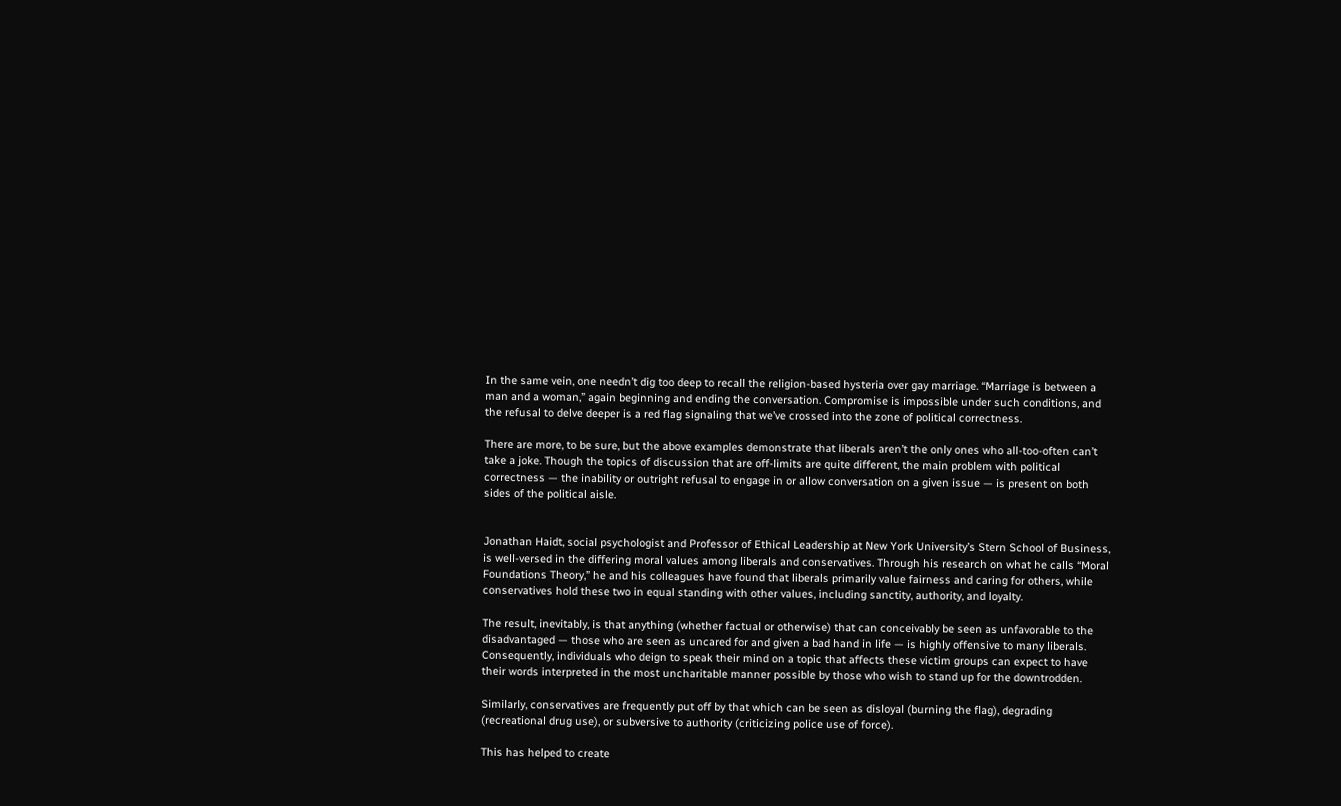In the same vein, one needn’t dig too deep to recall the religion-based hysteria over gay marriage. “Marriage is between a man and a woman,” again beginning and ending the conversation. Compromise is impossible under such conditions, and the refusal to delve deeper is a red flag signaling that we’ve crossed into the zone of political correctness.

There are more, to be sure, but the above examples demonstrate that liberals aren’t the only ones who all-too-often can’t take a joke. Though the topics of discussion that are off-limits are quite different, the main problem with political correctness — the inability or outright refusal to engage in or allow conversation on a given issue — is present on both sides of the political aisle.


Jonathan Haidt, social psychologist and Professor of Ethical Leadership at New York University’s Stern School of Business, is well-versed in the differing moral values among liberals and conservatives. Through his research on what he calls “Moral Foundations Theory,” he and his colleagues have found that liberals primarily value fairness and caring for others, while conservatives hold these two in equal standing with other values, including sanctity, authority, and loyalty.

The result, inevitably, is that anything (whether factual or otherwise) that can conceivably be seen as unfavorable to the disadvantaged — those who are seen as uncared for and given a bad hand in life — is highly offensive to many liberals. Consequently, individuals who deign to speak their mind on a topic that affects these victim groups can expect to have their words interpreted in the most uncharitable manner possible by those who wish to stand up for the downtrodden.

Similarly, conservatives are frequently put off by that which can be seen as disloyal (burning the flag), degrading (recreational drug use), or subversive to authority (criticizing police use of force).

This has helped to create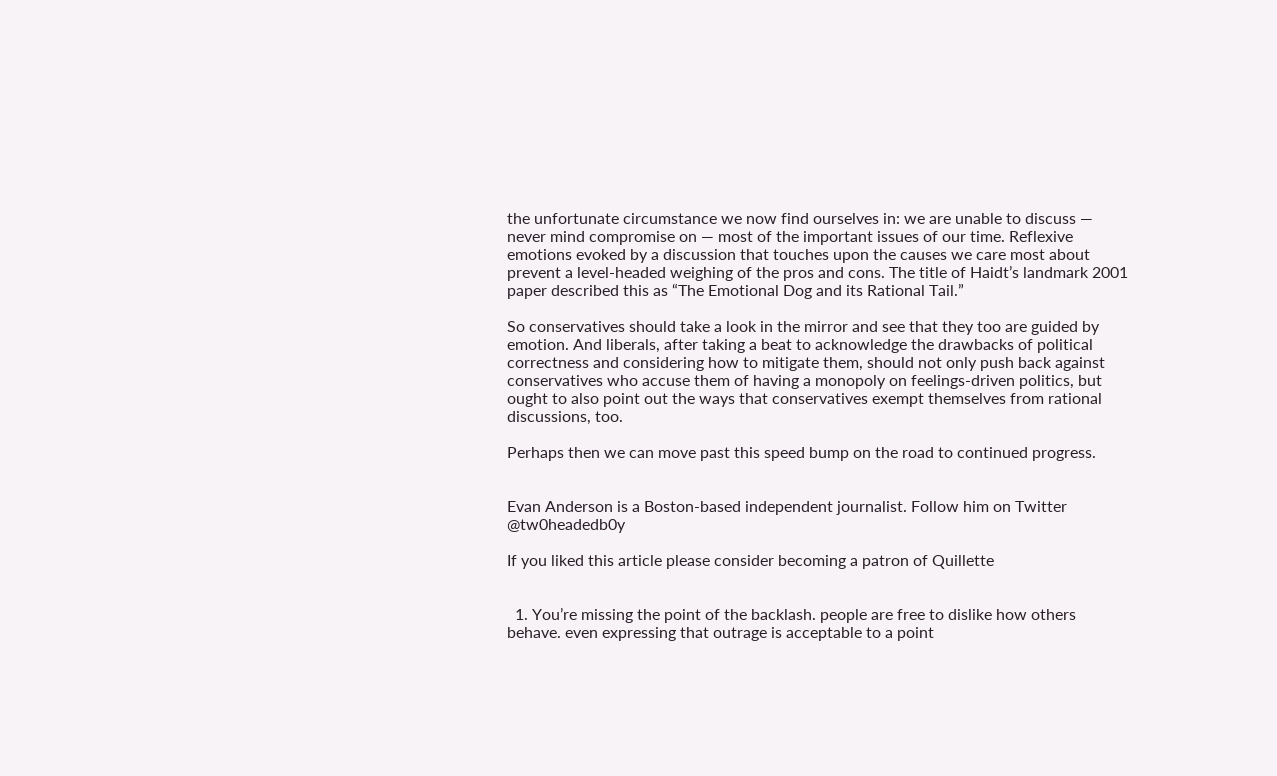the unfortunate circumstance we now find ourselves in: we are unable to discuss — never mind compromise on — most of the important issues of our time. Reflexive emotions evoked by a discussion that touches upon the causes we care most about prevent a level-headed weighing of the pros and cons. The title of Haidt’s landmark 2001 paper described this as “The Emotional Dog and its Rational Tail.”

So conservatives should take a look in the mirror and see that they too are guided by emotion. And liberals, after taking a beat to acknowledge the drawbacks of political correctness and considering how to mitigate them, should not only push back against conservatives who accuse them of having a monopoly on feelings-driven politics, but ought to also point out the ways that conservatives exempt themselves from rational discussions, too.

Perhaps then we can move past this speed bump on the road to continued progress.


Evan Anderson is a Boston-based independent journalist. Follow him on Twitter @tw0headedb0y

If you liked this article please consider becoming a patron of Quillette


  1. You’re missing the point of the backlash. people are free to dislike how others behave. even expressing that outrage is acceptable to a point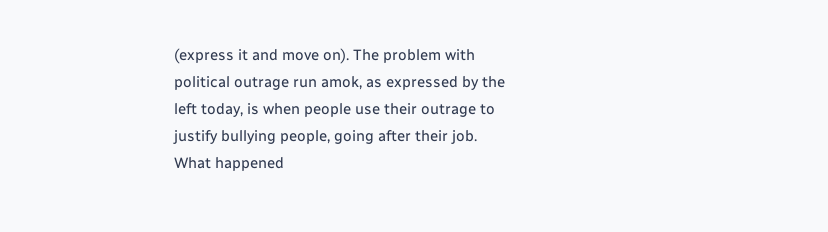(express it and move on). The problem with political outrage run amok, as expressed by the left today, is when people use their outrage to justify bullying people, going after their job. What happened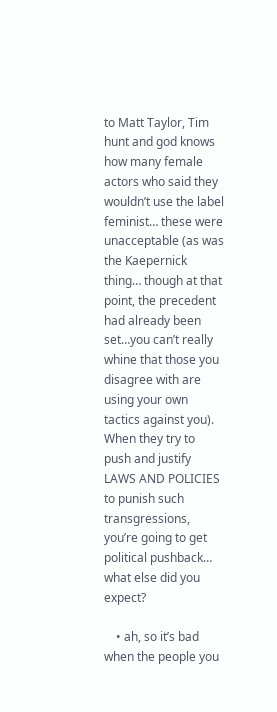to Matt Taylor, Tim hunt and god knows how many female actors who said they wouldn’t use the label feminist… these were unacceptable (as was the Kaepernick thing… though at that point, the precedent had already been set…you can’t really whine that those you disagree with are using your own tactics against you). When they try to push and justify LAWS AND POLICIES to punish such transgressions, you’re going to get political pushback… what else did you expect?

    • ah, so it’s bad when the people you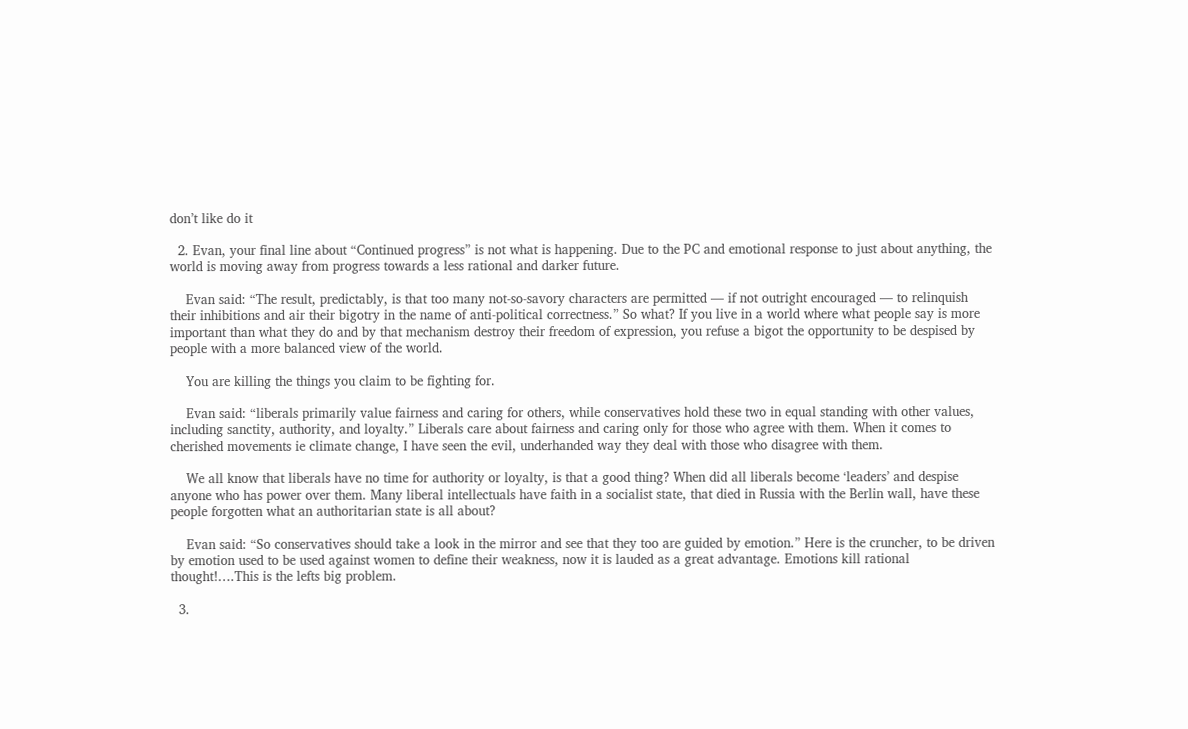don’t like do it

  2. Evan, your final line about “Continued progress” is not what is happening. Due to the PC and emotional response to just about anything, the world is moving away from progress towards a less rational and darker future.

    Evan said: “The result, predictably, is that too many not-so-savory characters are permitted — if not outright encouraged — to relinquish their inhibitions and air their bigotry in the name of anti-political correctness.” So what? If you live in a world where what people say is more important than what they do and by that mechanism destroy their freedom of expression, you refuse a bigot the opportunity to be despised by people with a more balanced view of the world.

    You are killing the things you claim to be fighting for.

    Evan said: “liberals primarily value fairness and caring for others, while conservatives hold these two in equal standing with other values, including sanctity, authority, and loyalty.” Liberals care about fairness and caring only for those who agree with them. When it comes to cherished movements ie climate change, I have seen the evil, underhanded way they deal with those who disagree with them.

    We all know that liberals have no time for authority or loyalty, is that a good thing? When did all liberals become ‘leaders’ and despise anyone who has power over them. Many liberal intellectuals have faith in a socialist state, that died in Russia with the Berlin wall, have these people forgotten what an authoritarian state is all about?

    Evan said: “So conservatives should take a look in the mirror and see that they too are guided by emotion.” Here is the cruncher, to be driven by emotion used to be used against women to define their weakness, now it is lauded as a great advantage. Emotions kill rational thought!….This is the lefts big problem.

  3.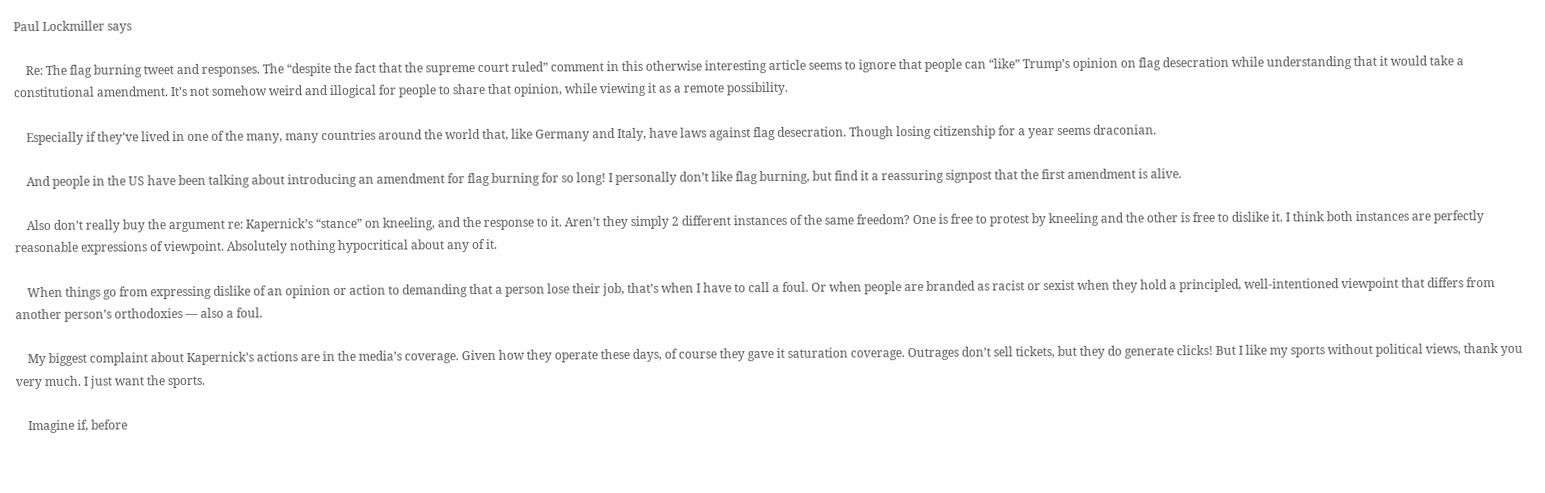Paul Lockmiller says

    Re: The flag burning tweet and responses. The “despite the fact that the supreme court ruled” comment in this otherwise interesting article seems to ignore that people can “like” Trump’s opinion on flag desecration while understanding that it would take a constitutional amendment. It’s not somehow weird and illogical for people to share that opinion, while viewing it as a remote possibility.

    Especially if they’ve lived in one of the many, many countries around the world that, like Germany and Italy, have laws against flag desecration. Though losing citizenship for a year seems draconian.

    And people in the US have been talking about introducing an amendment for flag burning for so long! I personally don’t like flag burning, but find it a reassuring signpost that the first amendment is alive.

    Also don’t really buy the argument re: Kapernick’s “stance” on kneeling, and the response to it. Aren’t they simply 2 different instances of the same freedom? One is free to protest by kneeling and the other is free to dislike it. I think both instances are perfectly reasonable expressions of viewpoint. Absolutely nothing hypocritical about any of it.

    When things go from expressing dislike of an opinion or action to demanding that a person lose their job, that’s when I have to call a foul. Or when people are branded as racist or sexist when they hold a principled, well-intentioned viewpoint that differs from another person’s orthodoxies — also a foul.

    My biggest complaint about Kapernick’s actions are in the media’s coverage. Given how they operate these days, of course they gave it saturation coverage. Outrages don’t sell tickets, but they do generate clicks! But I like my sports without political views, thank you very much. I just want the sports.

    Imagine if, before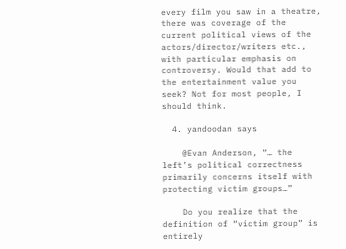every film you saw in a theatre, there was coverage of the current political views of the actors/director/writers etc., with particular emphasis on controversy. Would that add to the entertainment value you seek? Not for most people, I should think.

  4. yandoodan says

    @Evan Anderson, “… the left’s political correctness primarily concerns itself with protecting victim groups…”

    Do you realize that the definition of “victim group” is entirely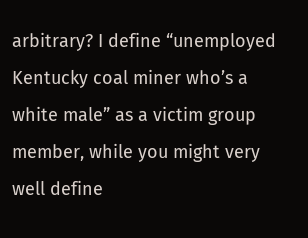arbitrary? I define “unemployed Kentucky coal miner who’s a white male” as a victim group member, while you might very well define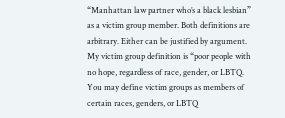“Manhattan law partner who’s a black lesbian” as a victim group member. Both definitions are arbitrary. Either can be justified by argument. My victim group definition is “poor people with no hope, regardless of race, gender, or LBTQ. You may define victim groups as members of certain races, genders, or LBTQ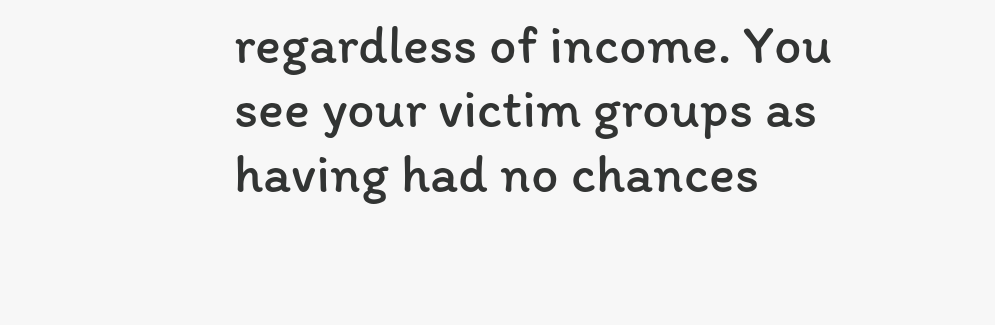regardless of income. You see your victim groups as having had no chances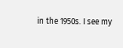in the 1950s. I see my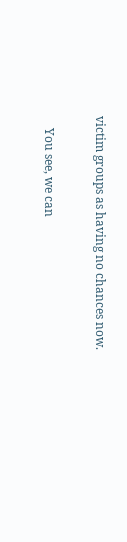victim groups as having no chances now.

    You see, we can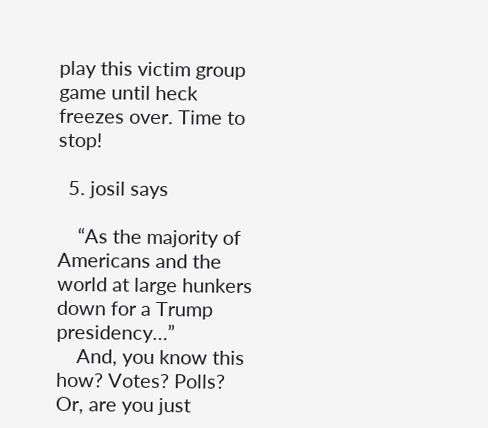play this victim group game until heck freezes over. Time to stop!

  5. josil says

    “As the majority of Americans and the world at large hunkers down for a Trump presidency…”
    And, you know this how? Votes? Polls? Or, are you just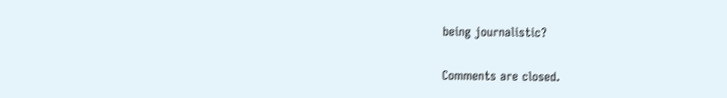being journalistic?

Comments are closed.